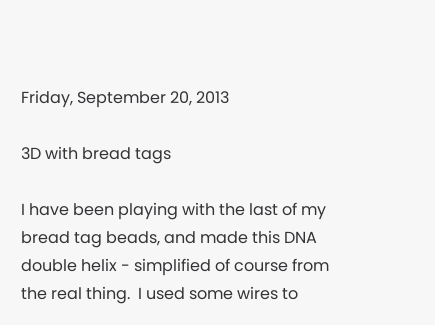Friday, September 20, 2013

3D with bread tags

I have been playing with the last of my bread tag beads, and made this DNA double helix - simplified of course from the real thing.  I used some wires to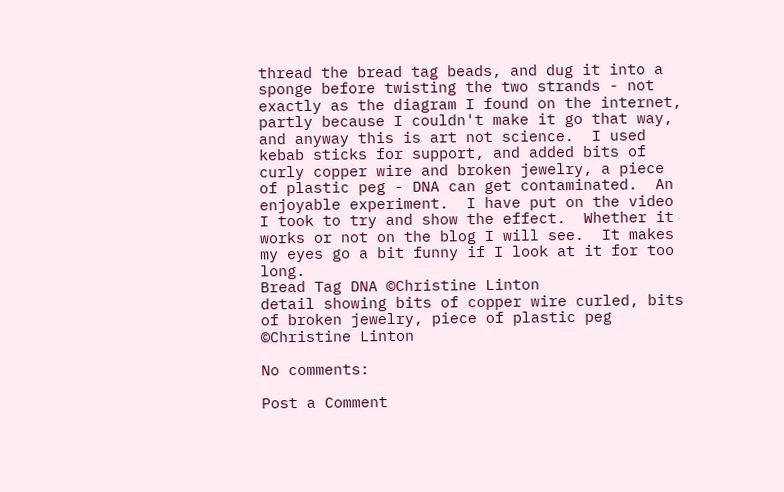thread the bread tag beads, and dug it into a sponge before twisting the two strands - not exactly as the diagram I found on the internet, partly because I couldn't make it go that way, and anyway this is art not science.  I used kebab sticks for support, and added bits of curly copper wire and broken jewelry, a piece of plastic peg - DNA can get contaminated.  An enjoyable experiment.  I have put on the video I took to try and show the effect.  Whether it works or not on the blog I will see.  It makes my eyes go a bit funny if I look at it for too long.
Bread Tag DNA ©Christine Linton
detail showing bits of copper wire curled, bits of broken jewelry, piece of plastic peg
©Christine Linton

No comments:

Post a Comment